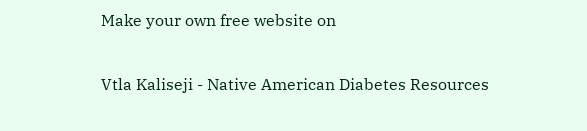Make your own free website on

Vtla Kaliseji - Native American Diabetes Resources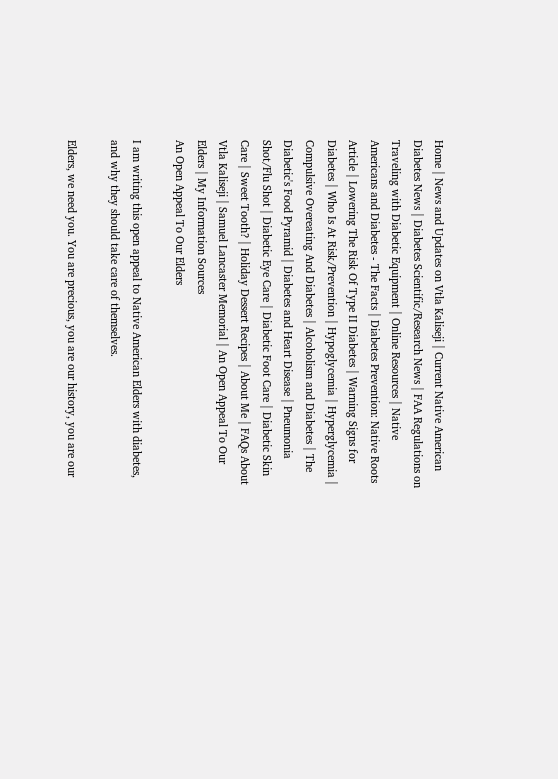Home | News and Updates on Vtla Kaliseji | Current Native American Diabetes News | Diabetes Scientific/Research News | FAA Regulations on Traveling with Diabetic Equipment | Online Resources | Native Americans and Diabetes - The Facts | Diabetes Prevention: Native Roots Article | Lowering The Risk Of Type II Diabetes | Warning Signs for Diabetes | Who Is At Risk/Prevention | Hypoglycemia | Hyperglycemia | Compulsive Overeating And Diabetes | Alcoholism and Diabetes | The Diabetic's Food Pyramid | Diabetes and Heart Disease | Pneumonia Shot/Flu Shot | Diabetic Eye Care | Diabetic Foot Care | Diabetic Skin Care | Sweet Tooth? | Holiday Dessert Recipes | About Me | FAQs About Vtla Kaliseji | Samuel Lancaster Memorial | An Open Appeal To Our Elders | My Information Sources
An Open Appeal To Our Elders

I am writing this open appeal to Native American Elders with diabetes, and why they should take care of themselves.

Elders, we need you. You are precious, you are our history, you are our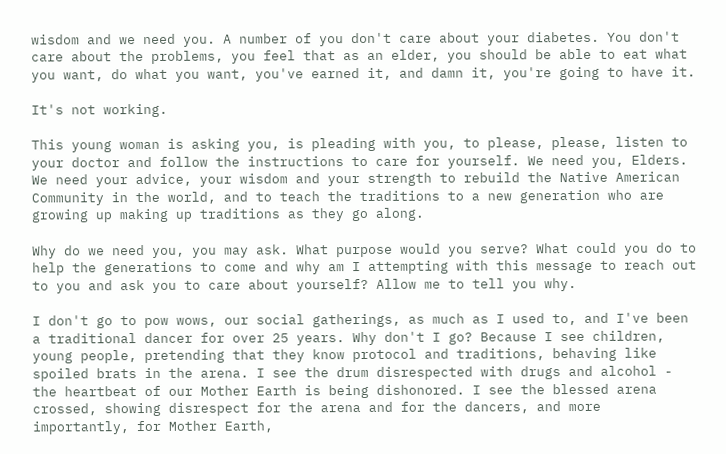wisdom and we need you. A number of you don't care about your diabetes. You don't care about the problems, you feel that as an elder, you should be able to eat what you want, do what you want, you've earned it, and damn it, you're going to have it.

It's not working.

This young woman is asking you, is pleading with you, to please, please, listen to your doctor and follow the instructions to care for yourself. We need you, Elders. We need your advice, your wisdom and your strength to rebuild the Native American Community in the world, and to teach the traditions to a new generation who are growing up making up traditions as they go along.

Why do we need you, you may ask. What purpose would you serve? What could you do to help the generations to come and why am I attempting with this message to reach out to you and ask you to care about yourself? Allow me to tell you why.

I don't go to pow wows, our social gatherings, as much as I used to, and I've been a traditional dancer for over 25 years. Why don't I go? Because I see children, young people, pretending that they know protocol and traditions, behaving like spoiled brats in the arena. I see the drum disrespected with drugs and alcohol - the heartbeat of our Mother Earth is being dishonored. I see the blessed arena crossed, showing disrespect for the arena and for the dancers, and more importantly, for Mother Earth,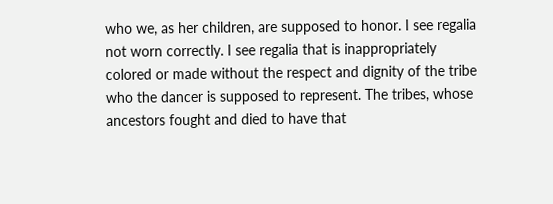who we, as her children, are supposed to honor. I see regalia not worn correctly. I see regalia that is inappropriately colored or made without the respect and dignity of the tribe who the dancer is supposed to represent. The tribes, whose ancestors fought and died to have that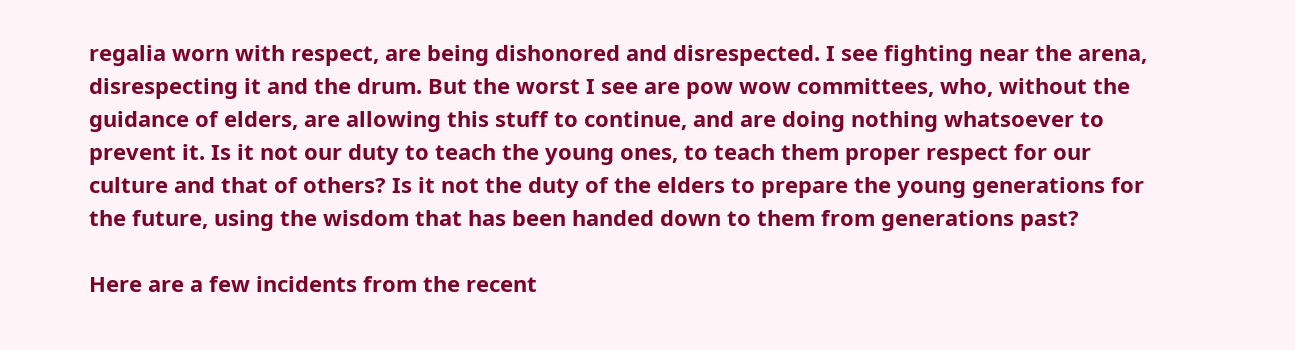regalia worn with respect, are being dishonored and disrespected. I see fighting near the arena, disrespecting it and the drum. But the worst I see are pow wow committees, who, without the guidance of elders, are allowing this stuff to continue, and are doing nothing whatsoever to prevent it. Is it not our duty to teach the young ones, to teach them proper respect for our culture and that of others? Is it not the duty of the elders to prepare the young generations for the future, using the wisdom that has been handed down to them from generations past?

Here are a few incidents from the recent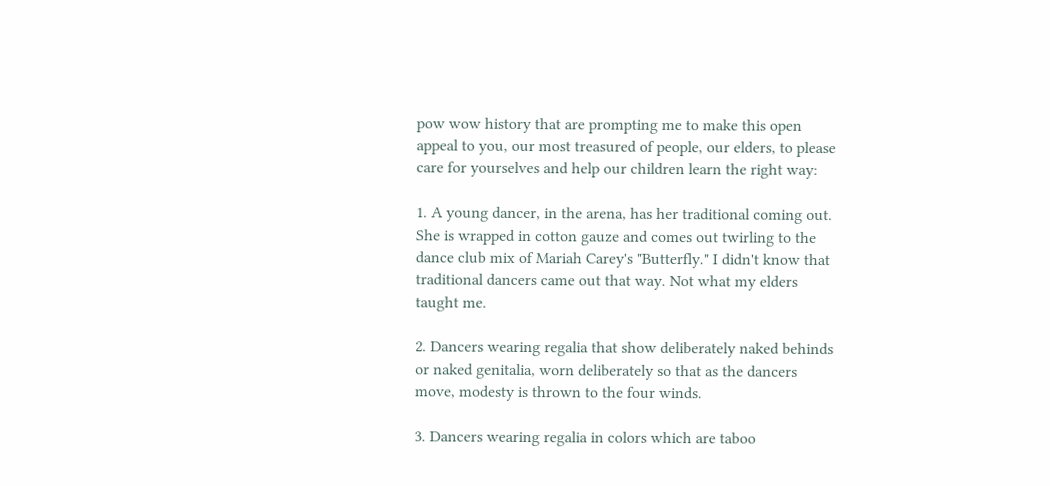pow wow history that are prompting me to make this open appeal to you, our most treasured of people, our elders, to please care for yourselves and help our children learn the right way:

1. A young dancer, in the arena, has her traditional coming out. She is wrapped in cotton gauze and comes out twirling to the dance club mix of Mariah Carey's "Butterfly." I didn't know that traditional dancers came out that way. Not what my elders taught me.

2. Dancers wearing regalia that show deliberately naked behinds or naked genitalia, worn deliberately so that as the dancers move, modesty is thrown to the four winds.

3. Dancers wearing regalia in colors which are taboo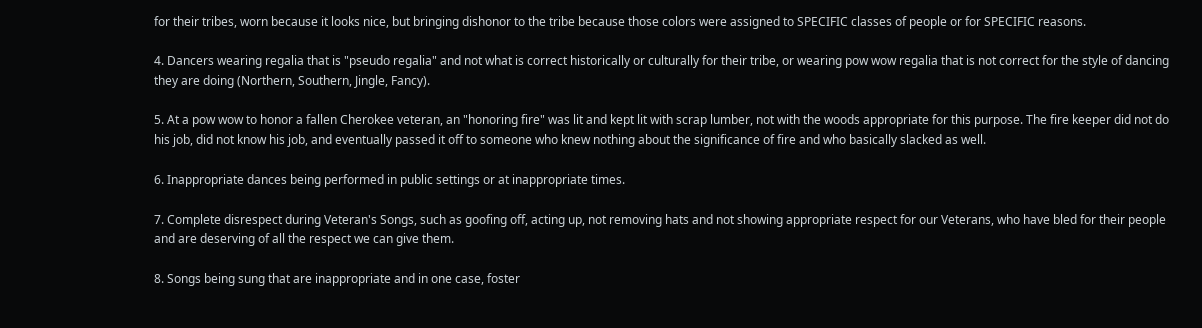for their tribes, worn because it looks nice, but bringing dishonor to the tribe because those colors were assigned to SPECIFIC classes of people or for SPECIFIC reasons.

4. Dancers wearing regalia that is "pseudo regalia" and not what is correct historically or culturally for their tribe, or wearing pow wow regalia that is not correct for the style of dancing they are doing (Northern, Southern, Jingle, Fancy).

5. At a pow wow to honor a fallen Cherokee veteran, an "honoring fire" was lit and kept lit with scrap lumber, not with the woods appropriate for this purpose. The fire keeper did not do his job, did not know his job, and eventually passed it off to someone who knew nothing about the significance of fire and who basically slacked as well.

6. Inappropriate dances being performed in public settings or at inappropriate times.

7. Complete disrespect during Veteran's Songs, such as goofing off, acting up, not removing hats and not showing appropriate respect for our Veterans, who have bled for their people and are deserving of all the respect we can give them.

8. Songs being sung that are inappropriate and in one case, foster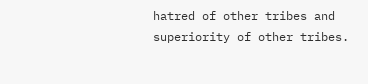hatred of other tribes and superiority of other tribes.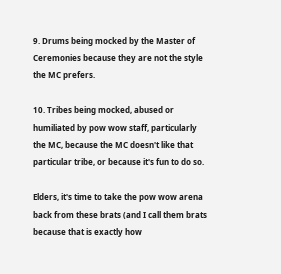9. Drums being mocked by the Master of Ceremonies because they are not the style the MC prefers.

10. Tribes being mocked, abused or humiliated by pow wow staff, particularly the MC, because the MC doesn't like that particular tribe, or because it's fun to do so.

Elders, it's time to take the pow wow arena back from these brats (and I call them brats because that is exactly how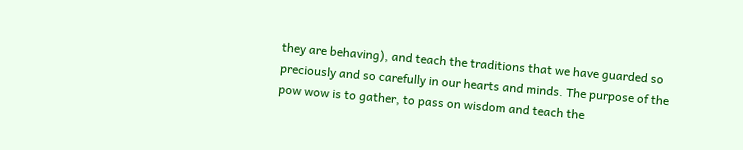they are behaving), and teach the traditions that we have guarded so preciously and so carefully in our hearts and minds. The purpose of the pow wow is to gather, to pass on wisdom and teach the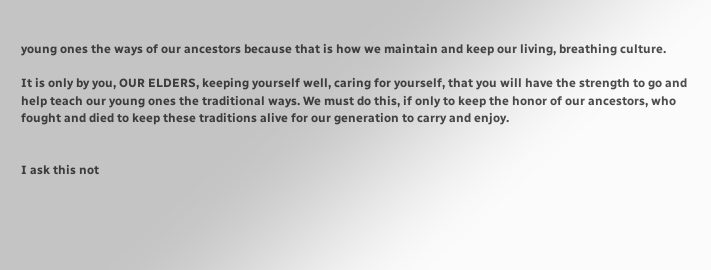young ones the ways of our ancestors because that is how we maintain and keep our living, breathing culture.

It is only by you, OUR ELDERS, keeping yourself well, caring for yourself, that you will have the strength to go and help teach our young ones the traditional ways. We must do this, if only to keep the honor of our ancestors, who fought and died to keep these traditions alive for our generation to carry and enjoy.


I ask this not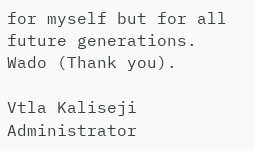for myself but for all future generations. Wado (Thank you).

Vtla Kaliseji Administrator